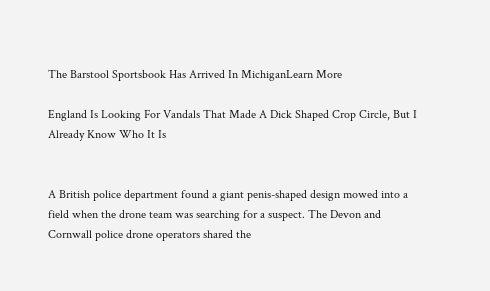The Barstool Sportsbook Has Arrived In MichiganLearn More

England Is Looking For Vandals That Made A Dick Shaped Crop Circle, But I Already Know Who It Is


A British police department found a giant penis-shaped design mowed into a field when the drone team was searching for a suspect. The Devon and Cornwall police drone operators shared the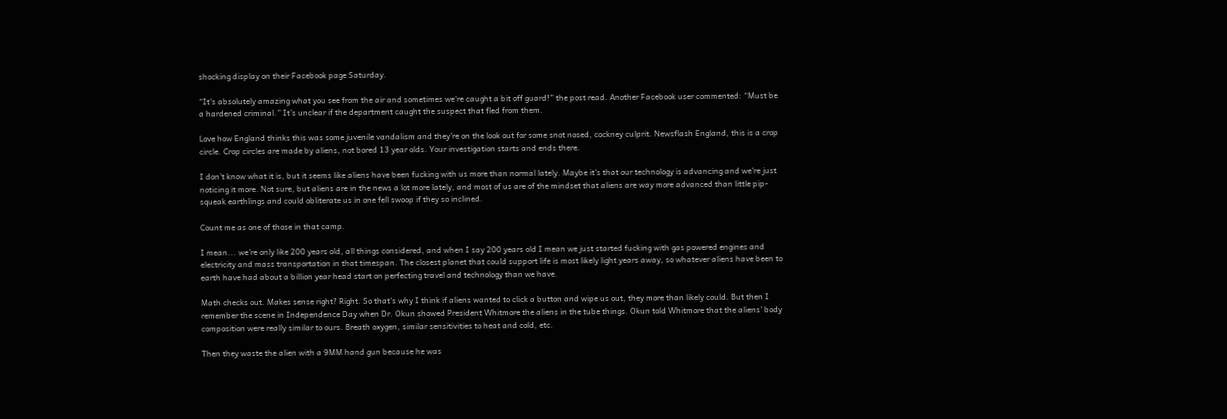shocking display on their Facebook page Saturday.

“It’s absolutely amazing what you see from the air and sometimes we’re caught a bit off guard!” the post read. Another Facebook user commented: “Must be a hardened criminal.” It’s unclear if the department caught the suspect that fled from them.

Love how England thinks this was some juvenile vandalism and they're on the look out for some snot nosed, cockney culprit. Newsflash England, this is a crop circle. Crop circles are made by aliens, not bored 13 year olds. Your investigation starts and ends there.

I don't know what it is, but it seems like aliens have been fucking with us more than normal lately. Maybe it's that our technology is advancing and we're just noticing it more. Not sure, but aliens are in the news a lot more lately, and most of us are of the mindset that aliens are way more advanced than little pip-squeak earthlings and could obliterate us in one fell swoop if they so inclined.

Count me as one of those in that camp.

I mean... we're only like 200 years old, all things considered, and when I say 200 years old I mean we just started fucking with gas powered engines and electricity and mass transportation in that timespan. The closest planet that could support life is most likely light years away, so whatever aliens have been to earth have had about a billion year head start on perfecting travel and technology than we have.

Math checks out. Makes sense right? Right. So that's why I think if aliens wanted to click a button and wipe us out, they more than likely could. But then I remember the scene in Independence Day when Dr. Okun showed President Whitmore the aliens in the tube things. Okun told Whitmore that the aliens' body composition were really similar to ours. Breath oxygen, similar sensitivities to heat and cold, etc.

Then they waste the alien with a 9MM hand gun because he was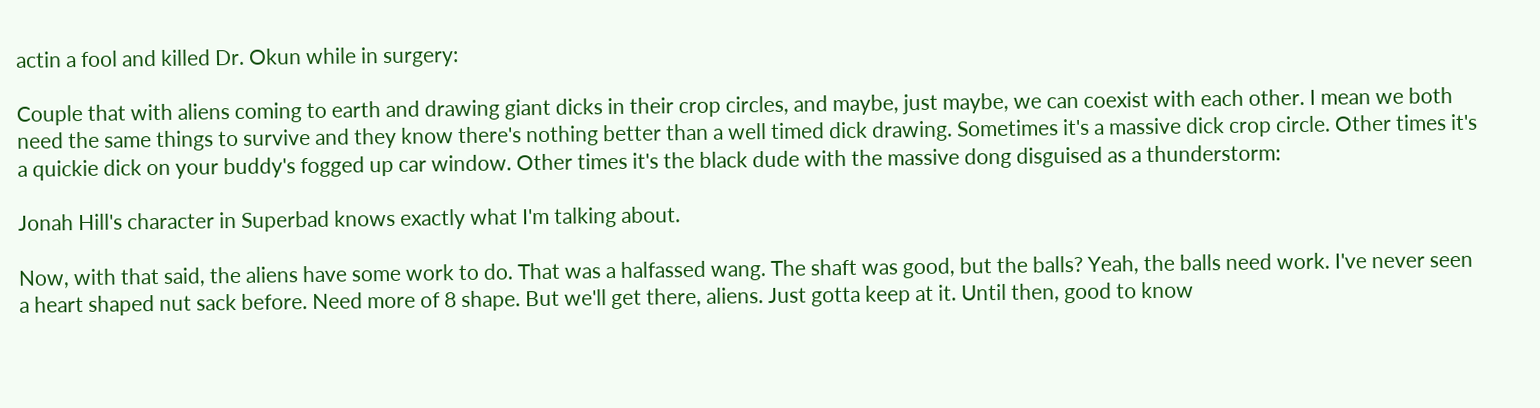actin a fool and killed Dr. Okun while in surgery:

Couple that with aliens coming to earth and drawing giant dicks in their crop circles, and maybe, just maybe, we can coexist with each other. I mean we both need the same things to survive and they know there's nothing better than a well timed dick drawing. Sometimes it's a massive dick crop circle. Other times it's a quickie dick on your buddy's fogged up car window. Other times it's the black dude with the massive dong disguised as a thunderstorm:

Jonah Hill's character in Superbad knows exactly what I'm talking about.

Now, with that said, the aliens have some work to do. That was a halfassed wang. The shaft was good, but the balls? Yeah, the balls need work. I've never seen a heart shaped nut sack before. Need more of 8 shape. But we'll get there, aliens. Just gotta keep at it. Until then, good to know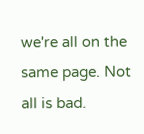we're all on the same page. Not all is bad.